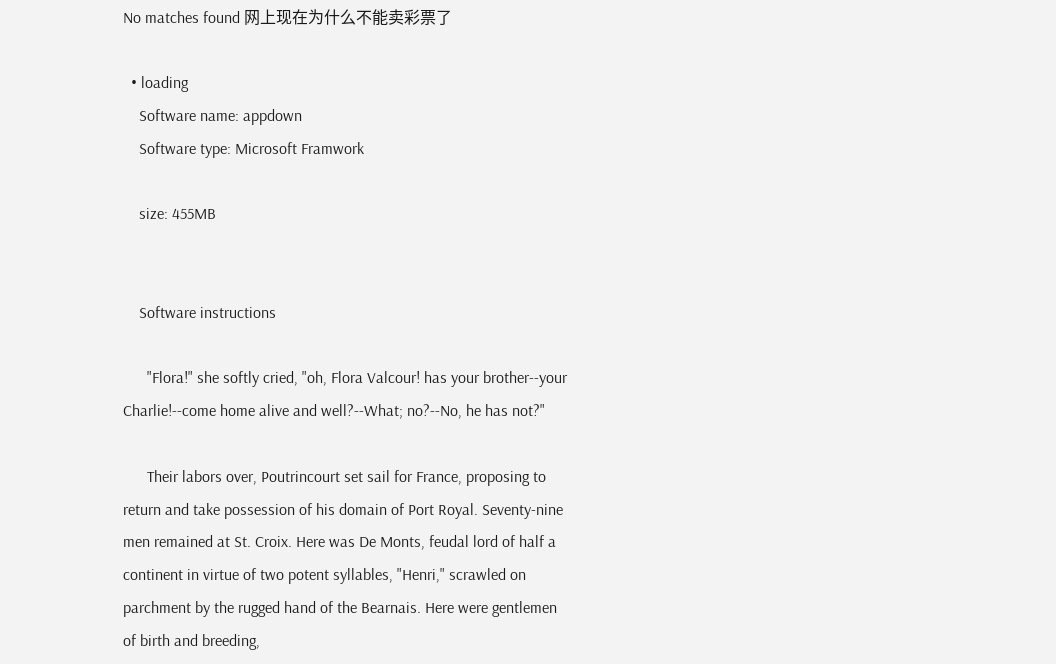No matches found 网上现在为什么不能卖彩票了

  • loading
    Software name: appdown
    Software type: Microsoft Framwork

    size: 455MB


    Software instructions

      "Flora!" she softly cried, "oh, Flora Valcour! has your brother--your Charlie!--come home alive and well?--What; no?--No, he has not?"

      Their labors over, Poutrincourt set sail for France, proposing to return and take possession of his domain of Port Royal. Seventy-nine men remained at St. Croix. Here was De Monts, feudal lord of half a continent in virtue of two potent syllables, "Henri," scrawled on parchment by the rugged hand of the Bearnais. Here were gentlemen of birth and breeding,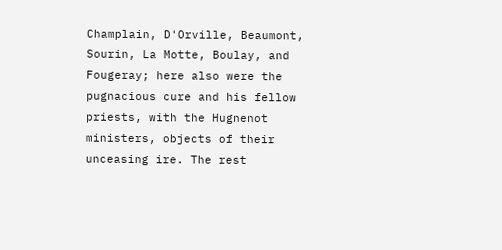Champlain, D'Orville, Beaumont, Sourin, La Motte, Boulay, and Fougeray; here also were the pugnacious cure and his fellow priests, with the Hugnenot ministers, objects of their unceasing ire. The rest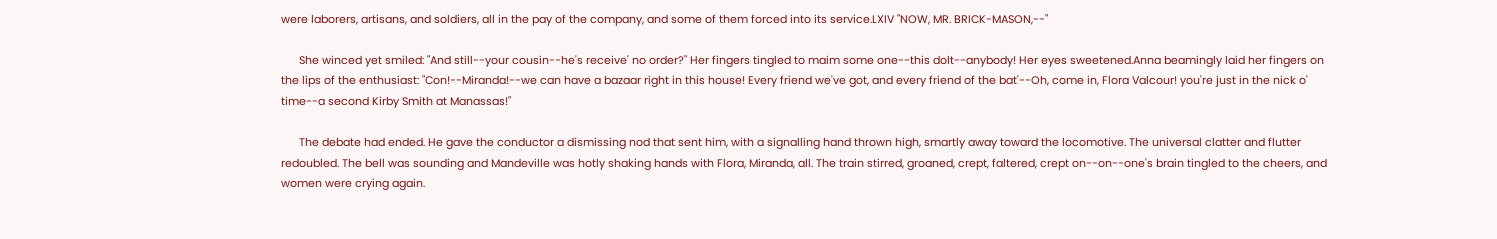were laborers, artisans, and soldiers, all in the pay of the company, and some of them forced into its service.LXIV "NOW, MR. BRICK-MASON,--"

      She winced yet smiled: "And still--your cousin--he's receive' no order?" Her fingers tingled to maim some one--this dolt--anybody! Her eyes sweetened.Anna beamingly laid her fingers on the lips of the enthusiast: "Con!--Miranda!--we can have a bazaar right in this house! Every friend we've got, and every friend of the bat'--Oh, come in, Flora Valcour! you're just in the nick o' time--a second Kirby Smith at Manassas!"

      The debate had ended. He gave the conductor a dismissing nod that sent him, with a signalling hand thrown high, smartly away toward the locomotive. The universal clatter and flutter redoubled. The bell was sounding and Mandeville was hotly shaking hands with Flora, Miranda, all. The train stirred, groaned, crept, faltered, crept on--on--one's brain tingled to the cheers, and women were crying again.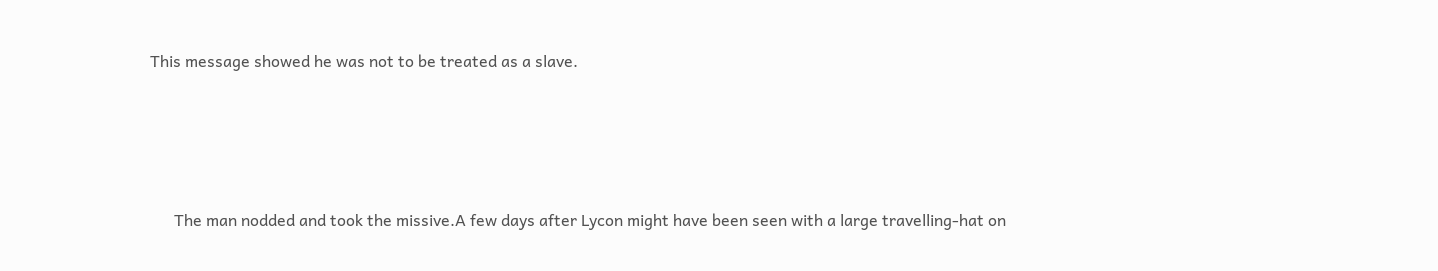This message showed he was not to be treated as a slave.




      The man nodded and took the missive.A few days after Lycon might have been seen with a large travelling-hat on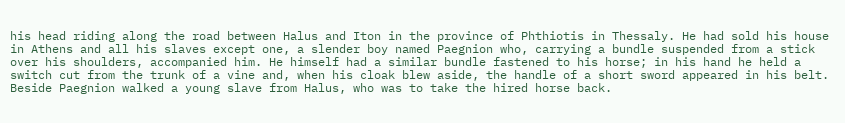his head riding along the road between Halus and Iton in the province of Phthiotis in Thessaly. He had sold his house in Athens and all his slaves except one, a slender boy named Paegnion who, carrying a bundle suspended from a stick over his shoulders, accompanied him. He himself had a similar bundle fastened to his horse; in his hand he held a switch cut from the trunk of a vine and, when his cloak blew aside, the handle of a short sword appeared in his belt. Beside Paegnion walked a young slave from Halus, who was to take the hired horse back.